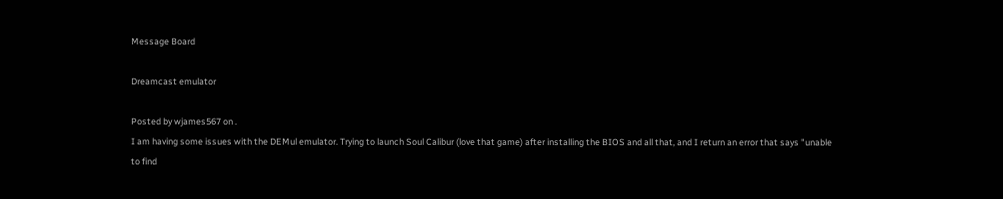Message Board

Dreamcast emulator

Posted by wjames567 on .
I am having some issues with the DEMul emulator. Trying to launch Soul Calibur (love that game) after installing the BIOS and all that, and I return an error that says "unable to find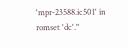'mpr-23588.ic501' in romset 'dc'."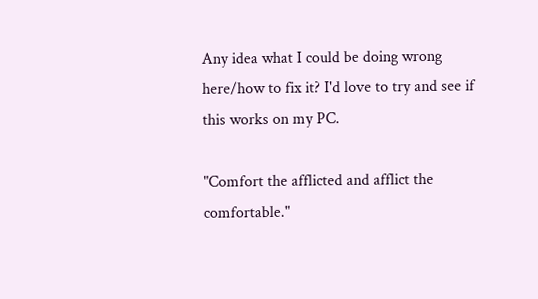Any idea what I could be doing wrong here/how to fix it? I'd love to try and see if this works on my PC.

"Comfort the afflicted and afflict the comfortable."